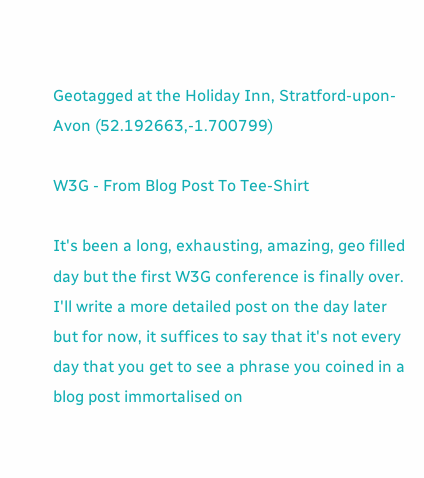Geotagged at the Holiday Inn, Stratford-upon-Avon (52.192663,-1.700799)

W3G - From Blog Post To Tee-Shirt

It's been a long, exhausting, amazing, geo filled day but the first W3G conference is finally over. I'll write a more detailed post on the day later but for now, it suffices to say that it's not every day that you get to see a phrase you coined in a blog post immortalised on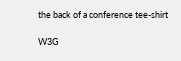the back of a conference tee-shirt

W3G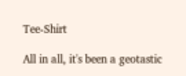Tee-Shirt

All in all, it's been a geotastic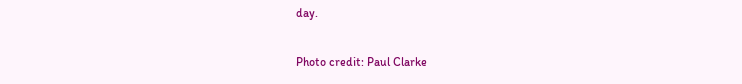day.

Photo credit: Paul Clarke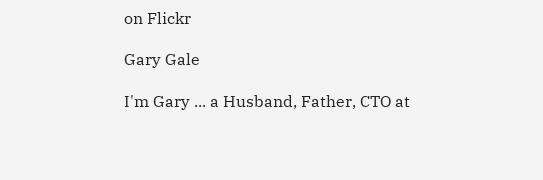on Flickr

Gary Gale

I'm Gary ... a Husband, Father, CTO at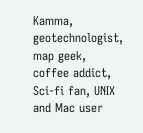Kamma, geotechnologist, map geek, coffee addict, Sci-fi fan, UNIX and Mac user